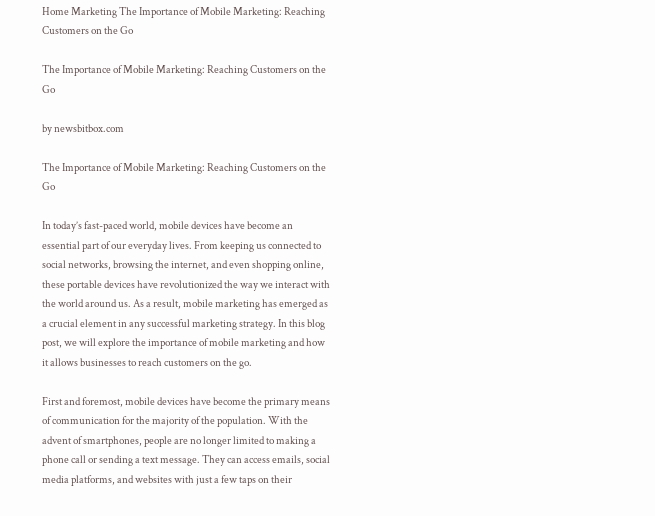Home Marketing The Importance of Mobile Marketing: Reaching Customers on the Go

The Importance of Mobile Marketing: Reaching Customers on the Go

by newsbitbox.com

The Importance of Mobile Marketing: Reaching Customers on the Go

In today’s fast-paced world, mobile devices have become an essential part of our everyday lives. From keeping us connected to social networks, browsing the internet, and even shopping online, these portable devices have revolutionized the way we interact with the world around us. As a result, mobile marketing has emerged as a crucial element in any successful marketing strategy. In this blog post, we will explore the importance of mobile marketing and how it allows businesses to reach customers on the go.

First and foremost, mobile devices have become the primary means of communication for the majority of the population. With the advent of smartphones, people are no longer limited to making a phone call or sending a text message. They can access emails, social media platforms, and websites with just a few taps on their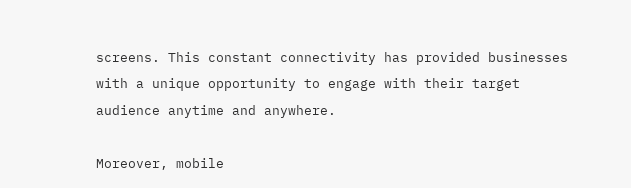screens. This constant connectivity has provided businesses with a unique opportunity to engage with their target audience anytime and anywhere.

Moreover, mobile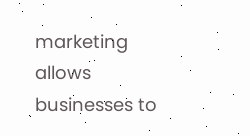marketing allows businesses to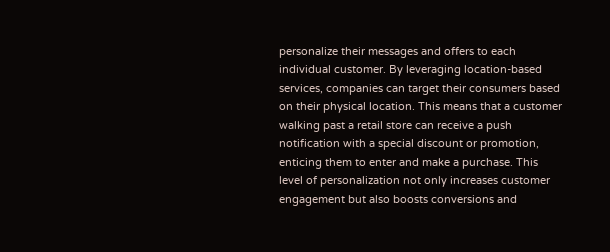personalize their messages and offers to each individual customer. By leveraging location-based services, companies can target their consumers based on their physical location. This means that a customer walking past a retail store can receive a push notification with a special discount or promotion, enticing them to enter and make a purchase. This level of personalization not only increases customer engagement but also boosts conversions and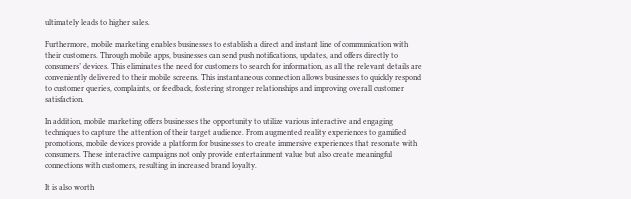ultimately leads to higher sales.

Furthermore, mobile marketing enables businesses to establish a direct and instant line of communication with their customers. Through mobile apps, businesses can send push notifications, updates, and offers directly to consumers’ devices. This eliminates the need for customers to search for information, as all the relevant details are conveniently delivered to their mobile screens. This instantaneous connection allows businesses to quickly respond to customer queries, complaints, or feedback, fostering stronger relationships and improving overall customer satisfaction.

In addition, mobile marketing offers businesses the opportunity to utilize various interactive and engaging techniques to capture the attention of their target audience. From augmented reality experiences to gamified promotions, mobile devices provide a platform for businesses to create immersive experiences that resonate with consumers. These interactive campaigns not only provide entertainment value but also create meaningful connections with customers, resulting in increased brand loyalty.

It is also worth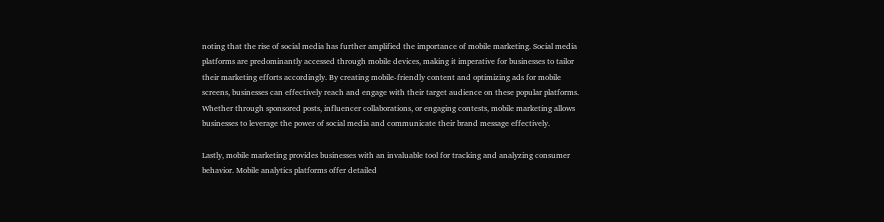noting that the rise of social media has further amplified the importance of mobile marketing. Social media platforms are predominantly accessed through mobile devices, making it imperative for businesses to tailor their marketing efforts accordingly. By creating mobile-friendly content and optimizing ads for mobile screens, businesses can effectively reach and engage with their target audience on these popular platforms. Whether through sponsored posts, influencer collaborations, or engaging contests, mobile marketing allows businesses to leverage the power of social media and communicate their brand message effectively.

Lastly, mobile marketing provides businesses with an invaluable tool for tracking and analyzing consumer behavior. Mobile analytics platforms offer detailed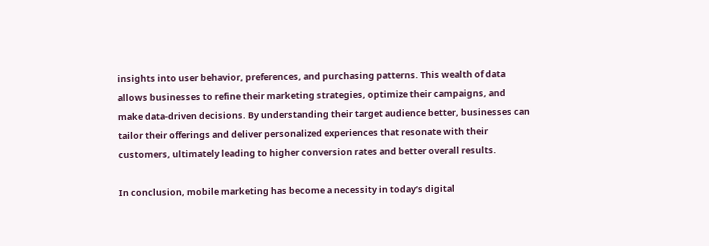insights into user behavior, preferences, and purchasing patterns. This wealth of data allows businesses to refine their marketing strategies, optimize their campaigns, and make data-driven decisions. By understanding their target audience better, businesses can tailor their offerings and deliver personalized experiences that resonate with their customers, ultimately leading to higher conversion rates and better overall results.

In conclusion, mobile marketing has become a necessity in today’s digital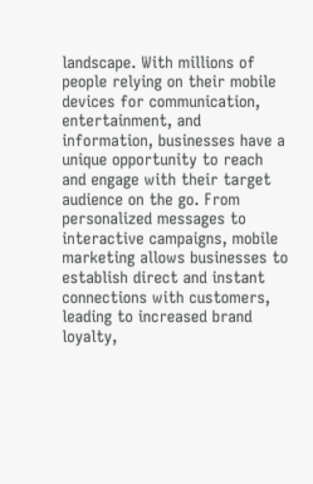landscape. With millions of people relying on their mobile devices for communication, entertainment, and information, businesses have a unique opportunity to reach and engage with their target audience on the go. From personalized messages to interactive campaigns, mobile marketing allows businesses to establish direct and instant connections with customers, leading to increased brand loyalty,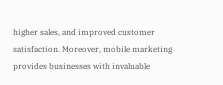higher sales, and improved customer satisfaction. Moreover, mobile marketing provides businesses with invaluable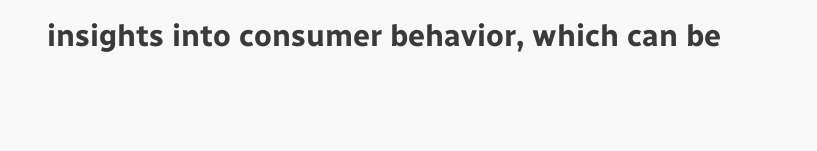insights into consumer behavior, which can be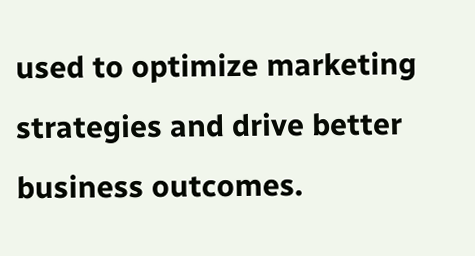used to optimize marketing strategies and drive better business outcomes.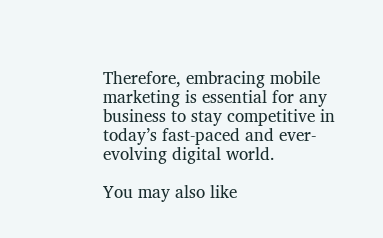Therefore, embracing mobile marketing is essential for any business to stay competitive in today’s fast-paced and ever-evolving digital world.

You may also like